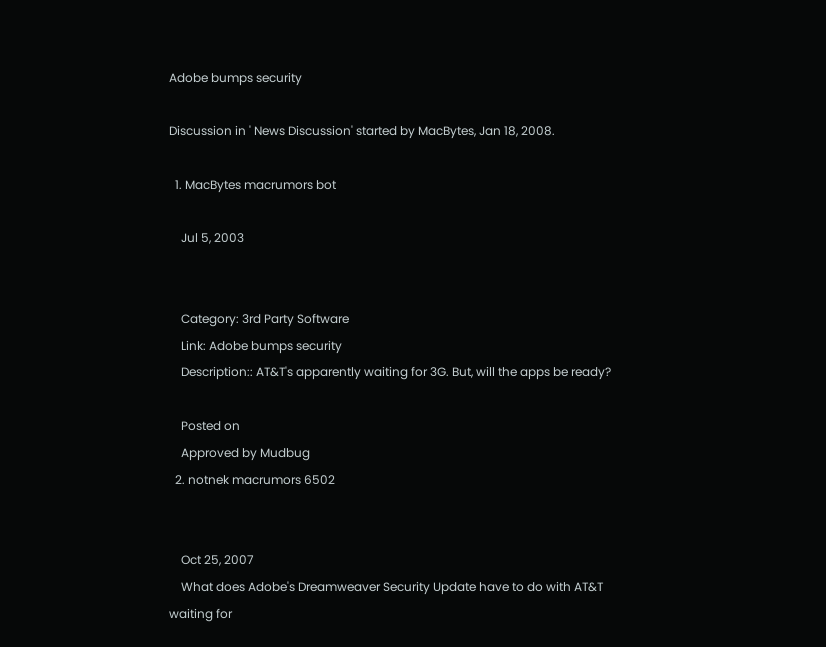Adobe bumps security

Discussion in ' News Discussion' started by MacBytes, Jan 18, 2008.

  1. MacBytes macrumors bot

    Jul 5, 2003


    Category: 3rd Party Software
    Link: Adobe bumps security
    Description:: AT&T's apparently waiting for 3G. But, will the apps be ready?

    Posted on
    Approved by Mudbug
  2. notnek macrumors 6502


    Oct 25, 2007
    What does Adobe's Dreamweaver Security Update have to do with AT&T waiting for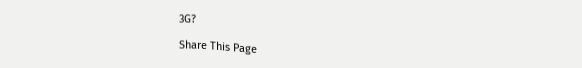3G?

Share This Page